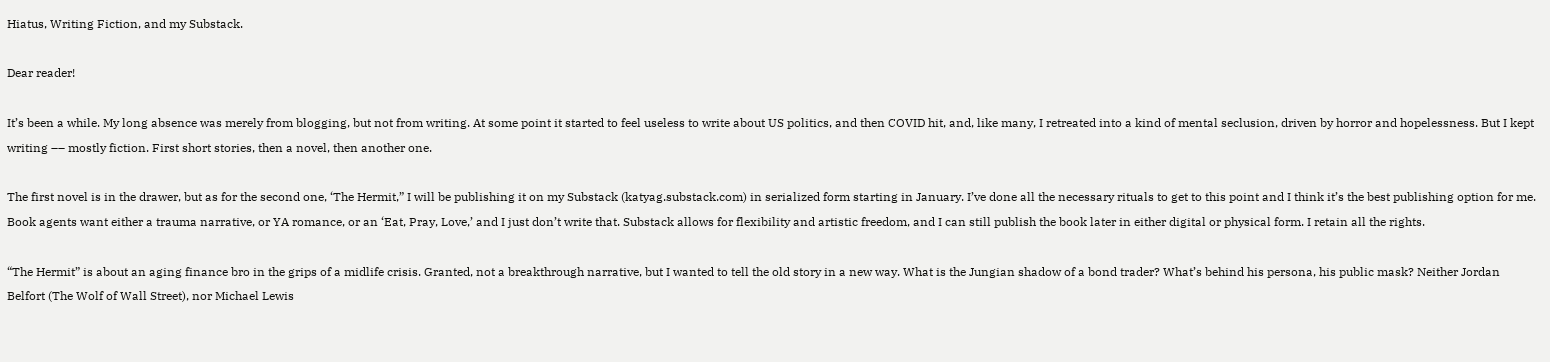Hiatus, Writing Fiction, and my Substack.

Dear reader!

It’s been a while. My long absence was merely from blogging, but not from writing. At some point it started to feel useless to write about US politics, and then COVID hit, and, like many, I retreated into a kind of mental seclusion, driven by horror and hopelessness. But I kept writing –– mostly fiction. First short stories, then a novel, then another one.

The first novel is in the drawer, but as for the second one, ‘The Hermit,” I will be publishing it on my Substack (katyag.substack.com) in serialized form starting in January. I’ve done all the necessary rituals to get to this point and I think it’s the best publishing option for me. Book agents want either a trauma narrative, or YA romance, or an ‘Eat, Pray, Love,’ and I just don’t write that. Substack allows for flexibility and artistic freedom, and I can still publish the book later in either digital or physical form. I retain all the rights.

“The Hermit” is about an aging finance bro in the grips of a midlife crisis. Granted, not a breakthrough narrative, but I wanted to tell the old story in a new way. What is the Jungian shadow of a bond trader? What’s behind his persona, his public mask? Neither Jordan Belfort (The Wolf of Wall Street), nor Michael Lewis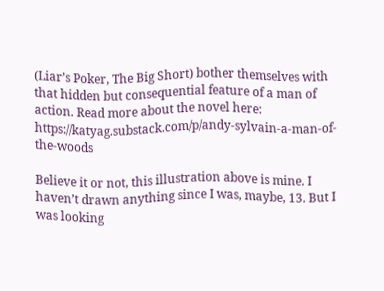(Liar’s Poker, The Big Short) bother themselves with that hidden but consequential feature of a man of action. Read more about the novel here: https://katyag.substack.com/p/andy-sylvain-a-man-of-the-woods

Believe it or not, this illustration above is mine. I haven’t drawn anything since I was, maybe, 13. But I was looking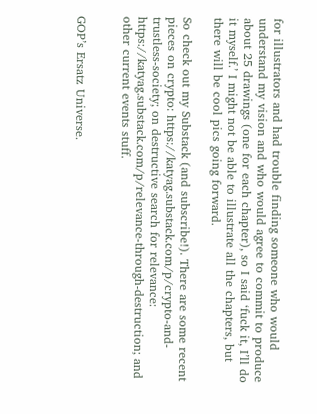for illustrators and had trouble finding someone who would understand my vision and who would agree to commit to produce about 25 drawings (one for each chapter), so I said ‘fuck it, I’ll do it myself.’ I might not be able to illustrate all the chapters, but there will be cool pics going forward.

So check out my Substack (and subscribe!). There are some recent pieces on crypto: https://katyag.substack.com/p/crypto-and-trustless-society; on destructive search for relevance: https://katyag.substack.com/p/relevance-through-destruction; and other current events stuff.


GOP’s Ersatz Universe.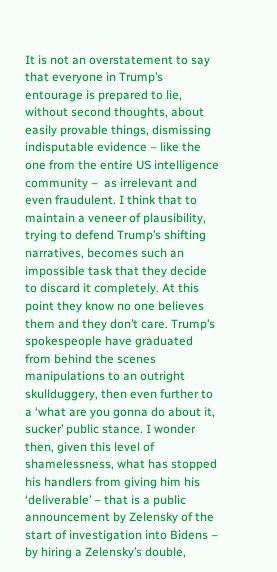It is not an overstatement to say that everyone in Trump’s entourage is prepared to lie, without second thoughts, about easily provable things, dismissing indisputable evidence – like the one from the entire US intelligence community –  as irrelevant and even fraudulent. I think that to maintain a veneer of plausibility, trying to defend Trump’s shifting narratives, becomes such an impossible task that they decide to discard it completely. At this point they know no one believes them and they don’t care. Trump’s spokespeople have graduated from behind the scenes manipulations to an outright skullduggery, then even further to a ‘what are you gonna do about it, sucker’ public stance. I wonder then, given this level of shamelessness, what has stopped his handlers from giving him his ‘deliverable’ – that is a public announcement by Zelensky of the start of investigation into Bidens – by hiring a Zelensky’s double,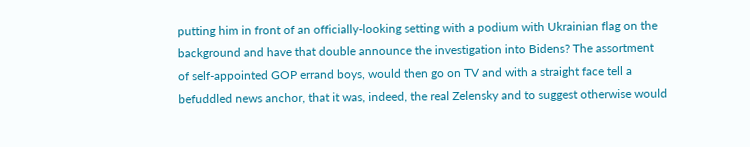putting him in front of an officially-looking setting with a podium with Ukrainian flag on the background and have that double announce the investigation into Bidens? The assortment of self-appointed GOP errand boys, would then go on TV and with a straight face tell a befuddled news anchor, that it was, indeed, the real Zelensky and to suggest otherwise would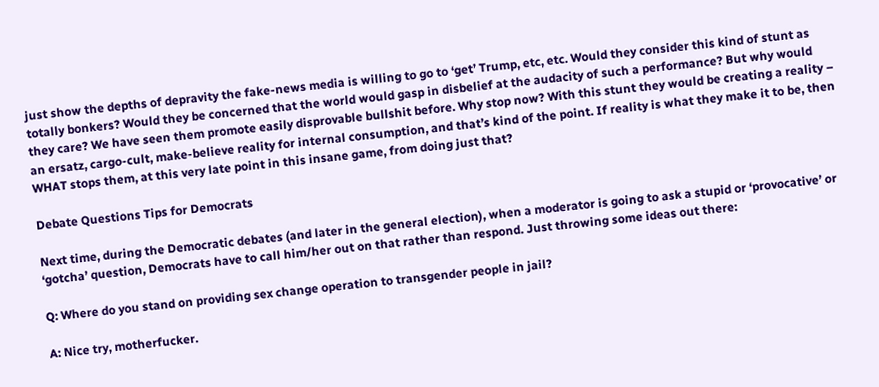just show the depths of depravity the fake-news media is willing to go to ‘get’ Trump, etc, etc. Would they consider this kind of stunt as totally bonkers? Would they be concerned that the world would gasp in disbelief at the audacity of such a performance? But why would they care? We have seen them promote easily disprovable bullshit before. Why stop now? With this stunt they would be creating a reality – an ersatz, cargo-cult, make-believe reality for internal consumption, and that’s kind of the point. If reality is what they make it to be, then WHAT stops them, at this very late point in this insane game, from doing just that?

Debate Questions Tips for Democrats

Next time, during the Democratic debates (and later in the general election), when a moderator is going to ask a stupid or ‘provocative’ or ‘gotcha’ question, Democrats have to call him/her out on that rather than respond. Just throwing some ideas out there:

Q: Where do you stand on providing sex change operation to transgender people in jail?

A: Nice try, motherfucker.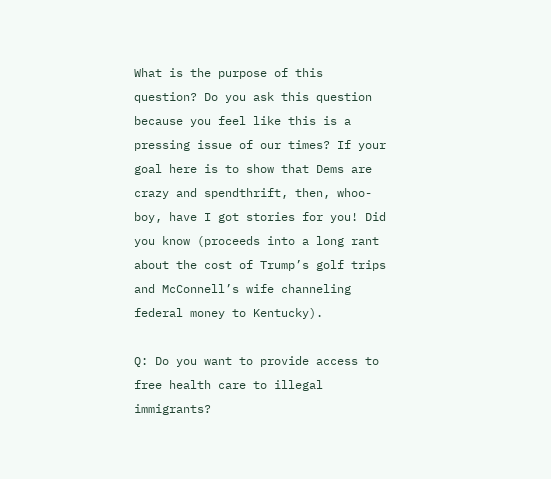What is the purpose of this question? Do you ask this question because you feel like this is a pressing issue of our times? If your goal here is to show that Dems are crazy and spendthrift, then, whoo-boy, have I got stories for you! Did you know (proceeds into a long rant about the cost of Trump’s golf trips and McConnell’s wife channeling federal money to Kentucky).

Q: Do you want to provide access to free health care to illegal immigrants?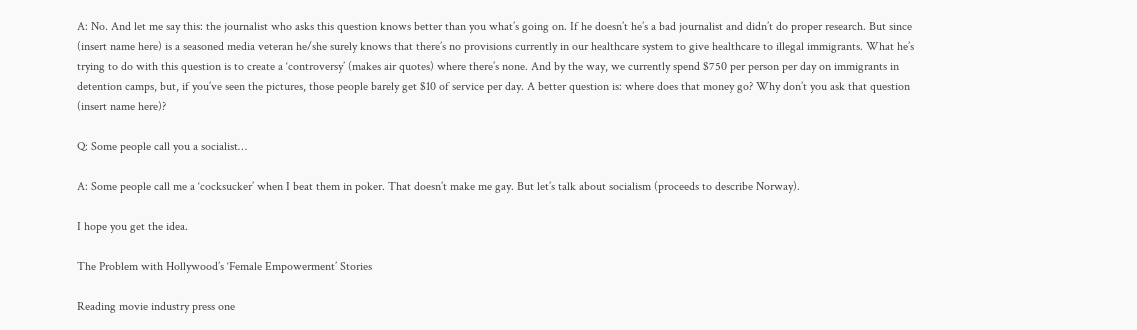A: No. And let me say this: the journalist who asks this question knows better than you what’s going on. If he doesn’t he’s a bad journalist and didn’t do proper research. But since (insert name here) is a seasoned media veteran he/she surely knows that there’s no provisions currently in our healthcare system to give healthcare to illegal immigrants. What he’s trying to do with this question is to create a ‘controversy’ (makes air quotes) where there’s none. And by the way, we currently spend $750 per person per day on immigrants in detention camps, but, if you’ve seen the pictures, those people barely get $10 of service per day. A better question is: where does that money go? Why don’t you ask that question (insert name here)?

Q: Some people call you a socialist…

A: Some people call me a ‘cocksucker’ when I beat them in poker. That doesn’t make me gay. But let’s talk about socialism (proceeds to describe Norway).

I hope you get the idea.

The Problem with Hollywood’s ‘Female Empowerment’ Stories

Reading movie industry press one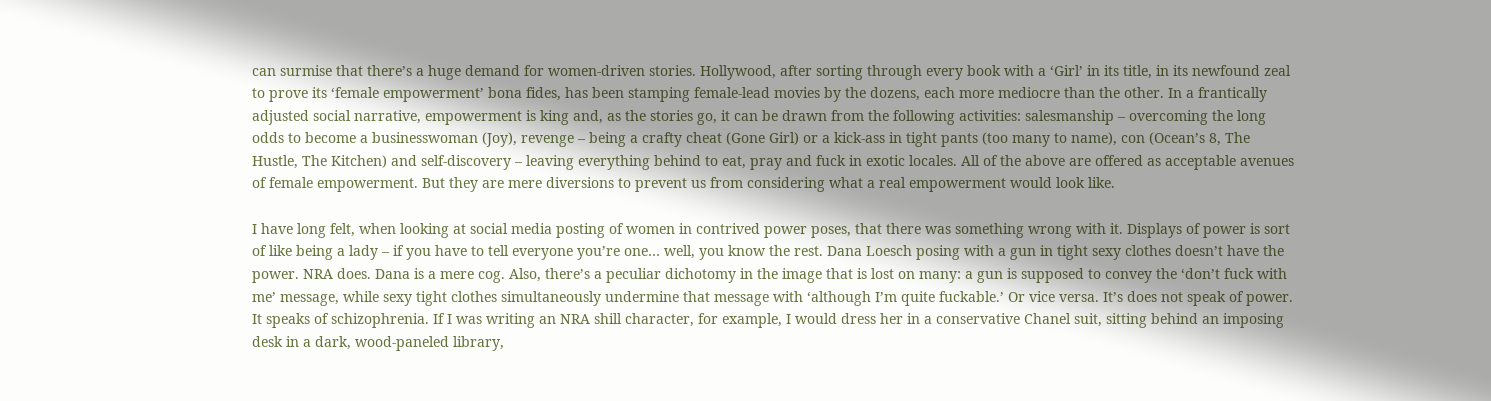can surmise that there’s a huge demand for women-driven stories. Hollywood, after sorting through every book with a ‘Girl’ in its title, in its newfound zeal to prove its ‘female empowerment’ bona fides, has been stamping female-lead movies by the dozens, each more mediocre than the other. In a frantically adjusted social narrative, empowerment is king and, as the stories go, it can be drawn from the following activities: salesmanship – overcoming the long odds to become a businesswoman (Joy), revenge – being a crafty cheat (Gone Girl) or a kick-ass in tight pants (too many to name), con (Ocean’s 8, The Hustle, The Kitchen) and self-discovery – leaving everything behind to eat, pray and fuck in exotic locales. All of the above are offered as acceptable avenues of female empowerment. But they are mere diversions to prevent us from considering what a real empowerment would look like.

I have long felt, when looking at social media posting of women in contrived power poses, that there was something wrong with it. Displays of power is sort of like being a lady – if you have to tell everyone you’re one… well, you know the rest. Dana Loesch posing with a gun in tight sexy clothes doesn’t have the power. NRA does. Dana is a mere cog. Also, there’s a peculiar dichotomy in the image that is lost on many: a gun is supposed to convey the ‘don’t fuck with me’ message, while sexy tight clothes simultaneously undermine that message with ‘although I’m quite fuckable.’ Or vice versa. It’s does not speak of power. It speaks of schizophrenia. If I was writing an NRA shill character, for example, I would dress her in a conservative Chanel suit, sitting behind an imposing desk in a dark, wood-paneled library,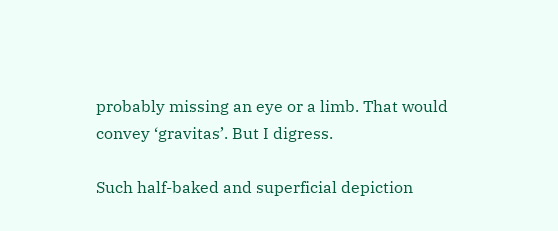probably missing an eye or a limb. That would convey ‘gravitas’. But I digress.

Such half-baked and superficial depiction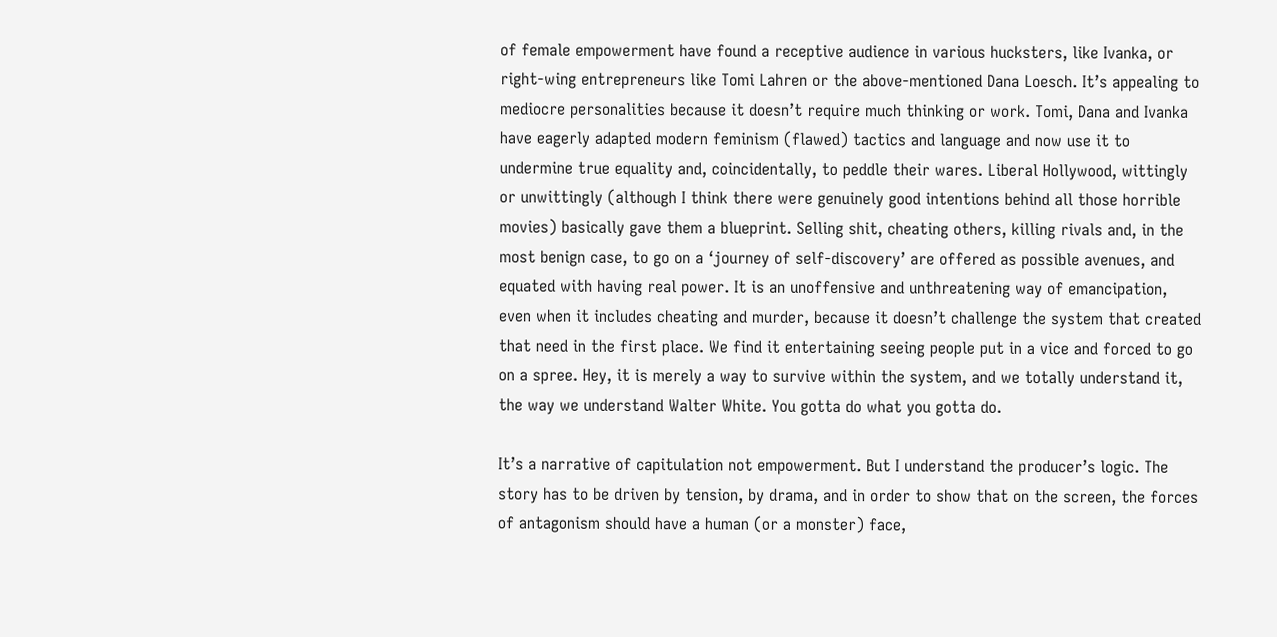of female empowerment have found a receptive audience in various hucksters, like Ivanka, or right-wing entrepreneurs like Tomi Lahren or the above-mentioned Dana Loesch. It’s appealing to mediocre personalities because it doesn’t require much thinking or work. Tomi, Dana and Ivanka have eagerly adapted modern feminism (flawed) tactics and language and now use it to undermine true equality and, coincidentally, to peddle their wares. Liberal Hollywood, wittingly or unwittingly (although I think there were genuinely good intentions behind all those horrible movies) basically gave them a blueprint. Selling shit, cheating others, killing rivals and, in the most benign case, to go on a ‘journey of self-discovery’ are offered as possible avenues, and equated with having real power. It is an unoffensive and unthreatening way of emancipation, even when it includes cheating and murder, because it doesn’t challenge the system that created that need in the first place. We find it entertaining seeing people put in a vice and forced to go on a spree. Hey, it is merely a way to survive within the system, and we totally understand it, the way we understand Walter White. You gotta do what you gotta do.

It’s a narrative of capitulation not empowerment. But I understand the producer’s logic. The story has to be driven by tension, by drama, and in order to show that on the screen, the forces of antagonism should have a human (or a monster) face,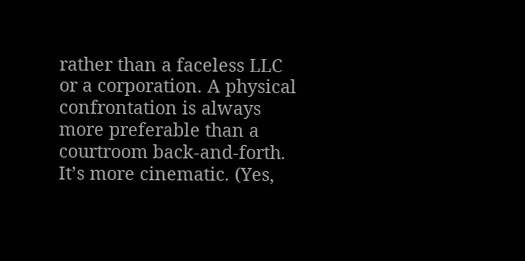rather than a faceless LLC or a corporation. A physical confrontation is always more preferable than a courtroom back-and-forth. It’s more cinematic. (Yes,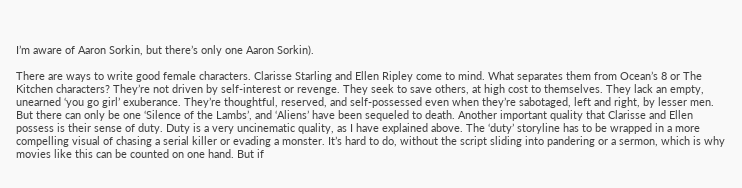I’m aware of Aaron Sorkin, but there’s only one Aaron Sorkin).

There are ways to write good female characters. Clarisse Starling and Ellen Ripley come to mind. What separates them from Ocean’s 8 or The Kitchen characters? They’re not driven by self-interest or revenge. They seek to save others, at high cost to themselves. They lack an empty, unearned ‘you go girl’ exuberance. They’re thoughtful, reserved, and self-possessed even when they’re sabotaged, left and right, by lesser men. But there can only be one ‘Silence of the Lambs’, and ‘Aliens’ have been sequeled to death. Another important quality that Clarisse and Ellen possess is their sense of duty. Duty is a very uncinematic quality, as I have explained above. The ‘duty’ storyline has to be wrapped in a more compelling visual of chasing a serial killer or evading a monster. It’s hard to do, without the script sliding into pandering or a sermon, which is why movies like this can be counted on one hand. But if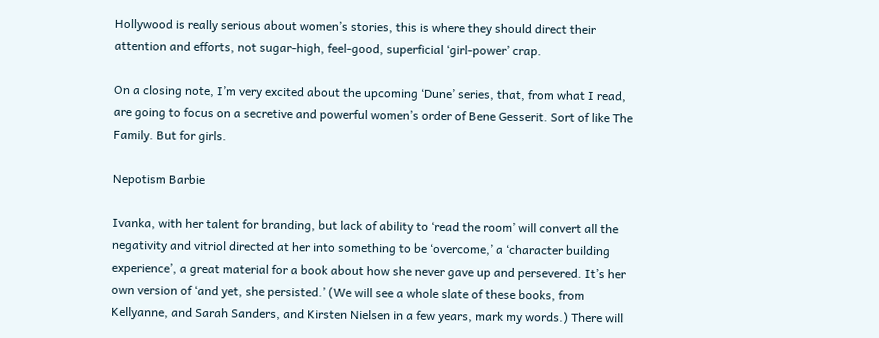Hollywood is really serious about women’s stories, this is where they should direct their attention and efforts, not sugar-high, feel-good, superficial ‘girl-power’ crap.

On a closing note, I’m very excited about the upcoming ‘Dune’ series, that, from what I read, are going to focus on a secretive and powerful women’s order of Bene Gesserit. Sort of like The Family. But for girls.

Nepotism Barbie

Ivanka, with her talent for branding, but lack of ability to ‘read the room’ will convert all the negativity and vitriol directed at her into something to be ‘overcome,’ a ‘character building experience’, a great material for a book about how she never gave up and persevered. It’s her own version of ‘and yet, she persisted.’ (We will see a whole slate of these books, from Kellyanne, and Sarah Sanders, and Kirsten Nielsen in a few years, mark my words.) There will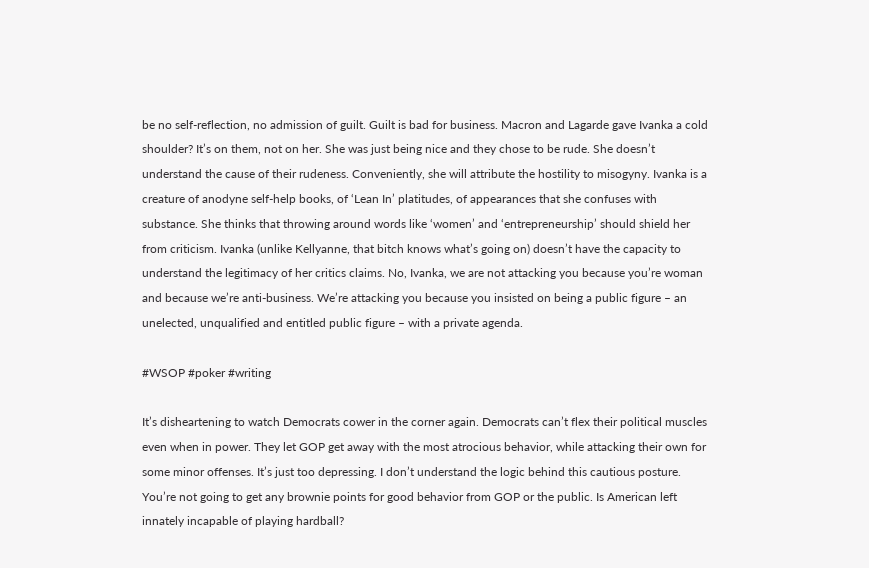be no self-reflection, no admission of guilt. Guilt is bad for business. Macron and Lagarde gave Ivanka a cold shoulder? It’s on them, not on her. She was just being nice and they chose to be rude. She doesn’t understand the cause of their rudeness. Conveniently, she will attribute the hostility to misogyny. Ivanka is a creature of anodyne self-help books, of ‘Lean In’ platitudes, of appearances that she confuses with substance. She thinks that throwing around words like ‘women’ and ‘entrepreneurship’ should shield her from criticism. Ivanka (unlike Kellyanne, that bitch knows what’s going on) doesn’t have the capacity to understand the legitimacy of her critics claims. No, Ivanka, we are not attacking you because you’re woman and because we’re anti-business. We’re attacking you because you insisted on being a public figure – an unelected, unqualified and entitled public figure – with a private agenda.

#WSOP #poker #writing

It’s disheartening to watch Democrats cower in the corner again. Democrats can’t flex their political muscles even when in power. They let GOP get away with the most atrocious behavior, while attacking their own for some minor offenses. It’s just too depressing. I don’t understand the logic behind this cautious posture. You’re not going to get any brownie points for good behavior from GOP or the public. Is American left innately incapable of playing hardball?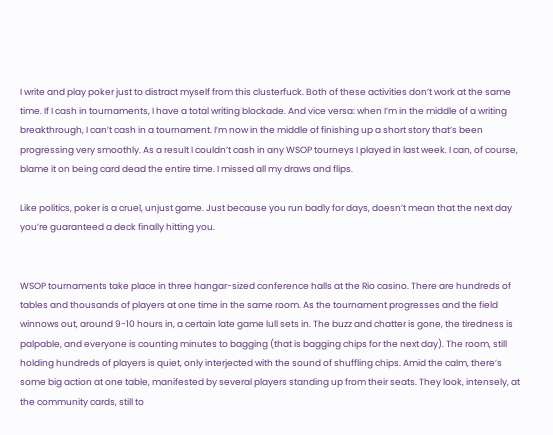I write and play poker just to distract myself from this clusterfuck. Both of these activities don’t work at the same time. If I cash in tournaments, I have a total writing blockade. And vice versa: when I’m in the middle of a writing breakthrough, I can’t cash in a tournament. I’m now in the middle of finishing up a short story that’s been progressing very smoothly. As a result I couldn’t cash in any WSOP tourneys I played in last week. I can, of course, blame it on being card dead the entire time. I missed all my draws and flips.

Like politics, poker is a cruel, unjust game. Just because you run badly for days, doesn’t mean that the next day you’re guaranteed a deck finally hitting you.


WSOP tournaments take place in three hangar-sized conference halls at the Rio casino. There are hundreds of tables and thousands of players at one time in the same room. As the tournament progresses and the field winnows out, around 9-10 hours in, a certain late game lull sets in. The buzz and chatter is gone, the tiredness is palpable, and everyone is counting minutes to bagging (that is bagging chips for the next day). The room, still holding hundreds of players is quiet, only interjected with the sound of shuffling chips. Amid the calm, there’s some big action at one table, manifested by several players standing up from their seats. They look, intensely, at the community cards, still to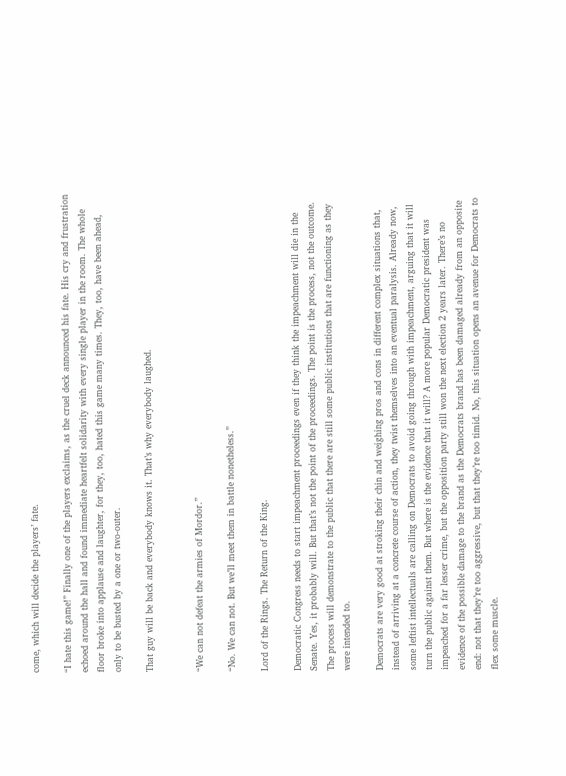come, which will decide the players’ fate.

“I hate this game!” Finally one of the players exclaims, as the cruel deck announced his fate. His cry and frustration echoed around the hall and found immediate heartfelt solidarity with every single player in the room. The whole floor broke into applause and laughter, for they, too, hated this game many times. They, too, have been ahead, only to be busted by a one or two-outer.

That guy will be back and everybody knows it. That’s why everybody laughed.


“We can not defeat the armies of Mordor.”

“No. We can not. But we’ll meet them in battle nonetheless.”

Lord of the Rings. The Return of the King.

Democratic Congress needs to start impeachment proceedings even if they think the impeachment will die in the Senate. Yes, it probably will. But that’s not the point of the proceedings. The point is the process, not the outcome. The process will demonstrate to the public that there are still some public institutions that are functioning as they were intended to.

Democrats are very good at stroking their chin and weighing pros and cons in different complex situations that, instead of arriving at a concrete course of action, they twist themselves into an eventual paralysis. Already now, some leftist intellectuals are calling on Democrats to avoid going through with impeachment, arguing that it will turn the public against them. But where is the evidence that it will? A more popular Democratic president was impeached for a far lesser crime, but the opposition party still won the next election 2 years later. There’s no evidence of the possible damage to the brand as the Democrats brand has been damaged already from an opposite end: not that they’re too aggressive, but that they’re too timid. No, this situation opens an avenue for Democrats to flex some muscle.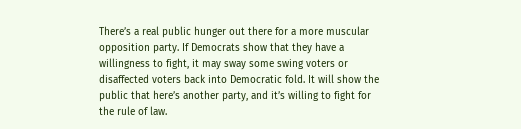There’s a real public hunger out there for a more muscular opposition party. If Democrats show that they have a willingness to fight, it may sway some swing voters or disaffected voters back into Democratic fold. It will show the public that here’s another party, and it’s willing to fight for the rule of law.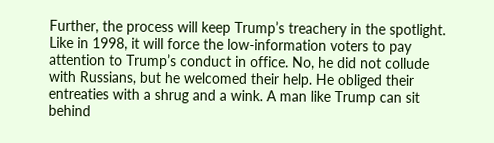Further, the process will keep Trump’s treachery in the spotlight. Like in 1998, it will force the low-information voters to pay attention to Trump’s conduct in office. No, he did not collude with Russians, but he welcomed their help. He obliged their entreaties with a shrug and a wink. A man like Trump can sit behind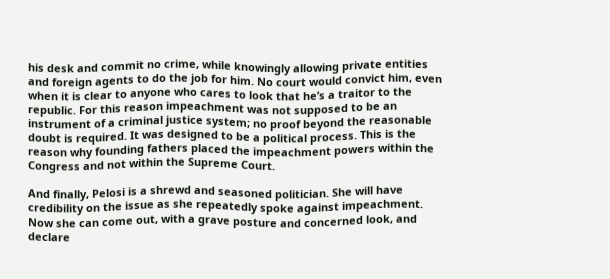his desk and commit no crime, while knowingly allowing private entities and foreign agents to do the job for him. No court would convict him, even when it is clear to anyone who cares to look that he’s a traitor to the republic. For this reason impeachment was not supposed to be an instrument of a criminal justice system; no proof beyond the reasonable doubt is required. It was designed to be a political process. This is the reason why founding fathers placed the impeachment powers within the Congress and not within the Supreme Court.

And finally, Pelosi is a shrewd and seasoned politician. She will have credibility on the issue as she repeatedly spoke against impeachment. Now she can come out, with a grave posture and concerned look, and declare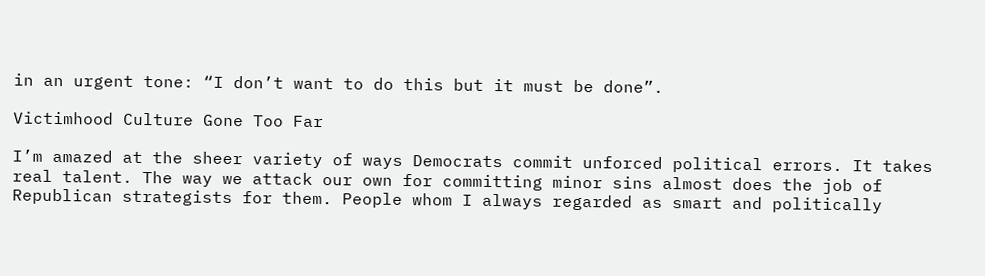in an urgent tone: “I don’t want to do this but it must be done”.

Victimhood Culture Gone Too Far

I’m amazed at the sheer variety of ways Democrats commit unforced political errors. It takes real talent. The way we attack our own for committing minor sins almost does the job of Republican strategists for them. People whom I always regarded as smart and politically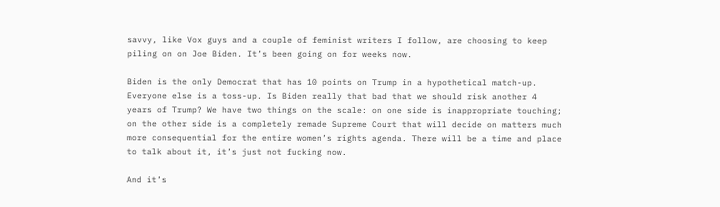savvy, like Vox guys and a couple of feminist writers I follow, are choosing to keep piling on on Joe Biden. It’s been going on for weeks now.

Biden is the only Democrat that has 10 points on Trump in a hypothetical match-up. Everyone else is a toss-up. Is Biden really that bad that we should risk another 4 years of Trump? We have two things on the scale: on one side is inappropriate touching; on the other side is a completely remade Supreme Court that will decide on matters much more consequential for the entire women’s rights agenda. There will be a time and place to talk about it, it’s just not fucking now.

And it’s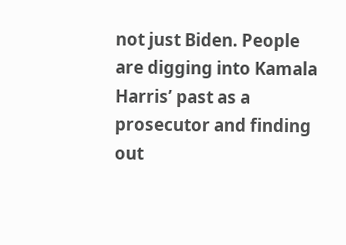not just Biden. People are digging into Kamala Harris’ past as a prosecutor and finding out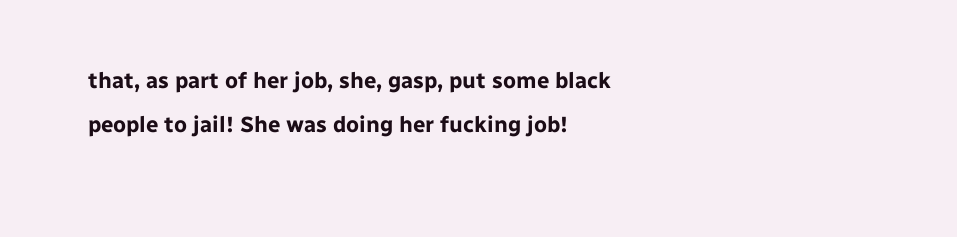that, as part of her job, she, gasp, put some black people to jail! She was doing her fucking job!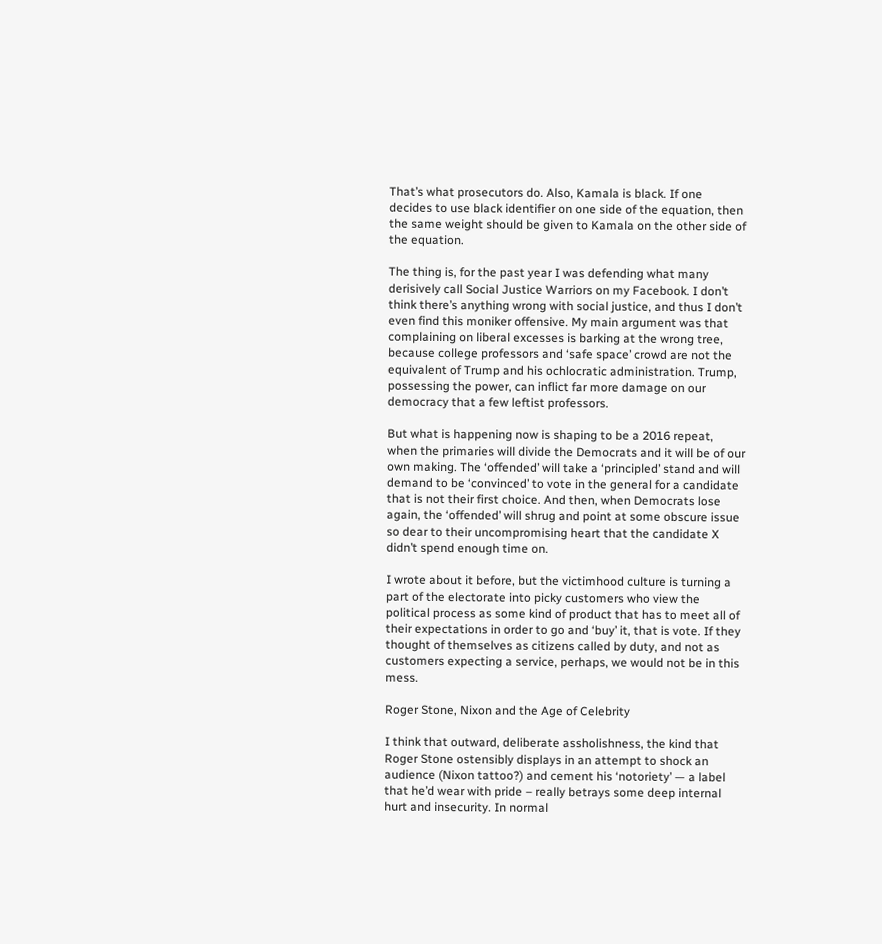That’s what prosecutors do. Also, Kamala is black. If one decides to use black identifier on one side of the equation, then the same weight should be given to Kamala on the other side of the equation.

The thing is, for the past year I was defending what many derisively call Social Justice Warriors on my Facebook. I don’t think there’s anything wrong with social justice, and thus I don’t even find this moniker offensive. My main argument was that complaining on liberal excesses is barking at the wrong tree, because college professors and ‘safe space’ crowd are not the equivalent of Trump and his ochlocratic administration. Trump, possessing the power, can inflict far more damage on our democracy that a few leftist professors.

But what is happening now is shaping to be a 2016 repeat, when the primaries will divide the Democrats and it will be of our own making. The ‘offended’ will take a ‘principled’ stand and will demand to be ‘convinced’ to vote in the general for a candidate that is not their first choice. And then, when Democrats lose again, the ‘offended’ will shrug and point at some obscure issue so dear to their uncompromising heart that the candidate X didn’t spend enough time on.

I wrote about it before, but the victimhood culture is turning a part of the electorate into picky customers who view the political process as some kind of product that has to meet all of their expectations in order to go and ‘buy’ it, that is vote. If they thought of themselves as citizens called by duty, and not as customers expecting a service, perhaps, we would not be in this mess.

Roger Stone, Nixon and the Age of Celebrity

I think that outward, deliberate assholishness, the kind that Roger Stone ostensibly displays in an attempt to shock an audience (Nixon tattoo?) and cement his ‘notoriety’ — a label that he’d wear with pride – really betrays some deep internal hurt and insecurity. In normal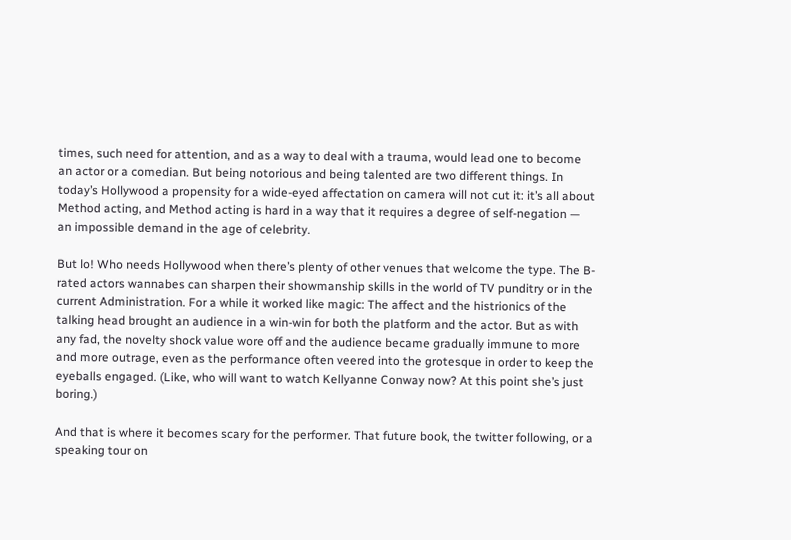times, such need for attention, and as a way to deal with a trauma, would lead one to become an actor or a comedian. But being notorious and being talented are two different things. In today’s Hollywood a propensity for a wide-eyed affectation on camera will not cut it: it’s all about Method acting, and Method acting is hard in a way that it requires a degree of self-negation — an impossible demand in the age of celebrity.

But lo! Who needs Hollywood when there’s plenty of other venues that welcome the type. The B-rated actors wannabes can sharpen their showmanship skills in the world of TV punditry or in the current Administration. For a while it worked like magic: The affect and the histrionics of the talking head brought an audience in a win-win for both the platform and the actor. But as with any fad, the novelty shock value wore off and the audience became gradually immune to more and more outrage, even as the performance often veered into the grotesque in order to keep the eyeballs engaged. (Like, who will want to watch Kellyanne Conway now? At this point she’s just boring.)

And that is where it becomes scary for the performer. That future book, the twitter following, or a speaking tour on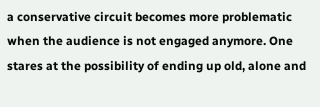a conservative circuit becomes more problematic when the audience is not engaged anymore. One stares at the possibility of ending up old, alone and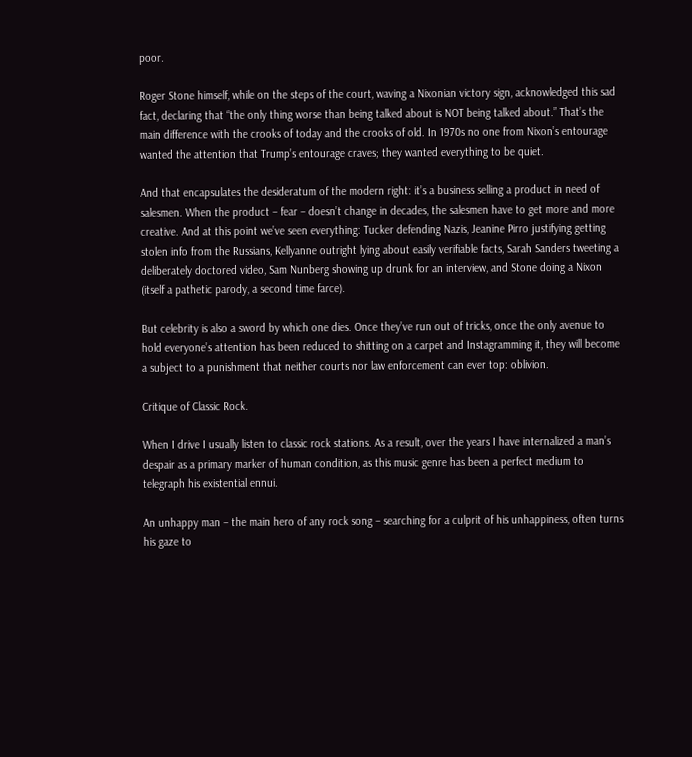poor.

Roger Stone himself, while on the steps of the court, waving a Nixonian victory sign, acknowledged this sad fact, declaring that “the only thing worse than being talked about is NOT being talked about.” That’s the main difference with the crooks of today and the crooks of old. In 1970s no one from Nixon’s entourage wanted the attention that Trump’s entourage craves; they wanted everything to be quiet.

And that encapsulates the desideratum of the modern right: it’s a business selling a product in need of salesmen. When the product – fear – doesn’t change in decades, the salesmen have to get more and more creative. And at this point we’ve seen everything: Tucker defending Nazis, Jeanine Pirro justifying getting stolen info from the Russians, Kellyanne outright lying about easily verifiable facts, Sarah Sanders tweeting a deliberately doctored video, Sam Nunberg showing up drunk for an interview, and Stone doing a Nixon (itself a pathetic parody, a second time farce).

But celebrity is also a sword by which one dies. Once they’ve run out of tricks, once the only avenue to hold everyone’s attention has been reduced to shitting on a carpet and Instagramming it, they will become a subject to a punishment that neither courts nor law enforcement can ever top: oblivion.

Critique of Classic Rock.

When I drive I usually listen to classic rock stations. As a result, over the years I have internalized a man’s despair as a primary marker of human condition, as this music genre has been a perfect medium to telegraph his existential ennui.

An unhappy man – the main hero of any rock song – searching for a culprit of his unhappiness, often turns his gaze to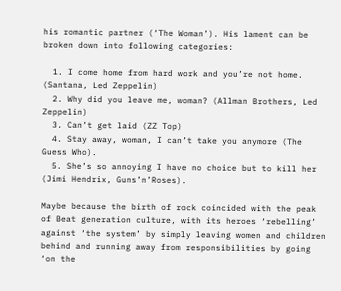his romantic partner (‘The Woman’). His lament can be broken down into following categories:

  1. I come home from hard work and you’re not home. (Santana, Led Zeppelin)
  2. Why did you leave me, woman? (Allman Brothers, Led Zeppelin)
  3. Can’t get laid (ZZ Top)
  4. Stay away, woman, I can’t take you anymore (The Guess Who).
  5. She’s so annoying I have no choice but to kill her (Jimi Hendrix, Guns’n’Roses).

Maybe because the birth of rock coincided with the peak of Beat generation culture, with its heroes ‘rebelling’ against ‘the system’ by simply leaving women and children behind and running away from responsibilities by going ‘on the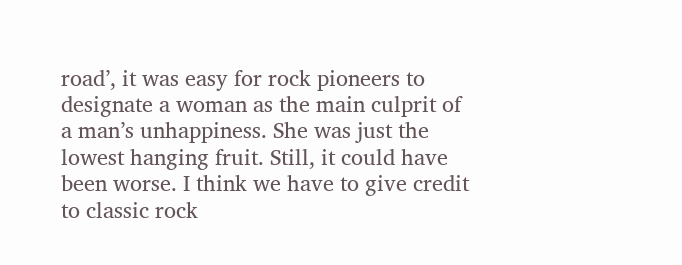road’, it was easy for rock pioneers to designate a woman as the main culprit of a man’s unhappiness. She was just the lowest hanging fruit. Still, it could have been worse. I think we have to give credit to classic rock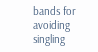bands for avoiding singling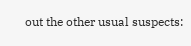out the other usual suspects: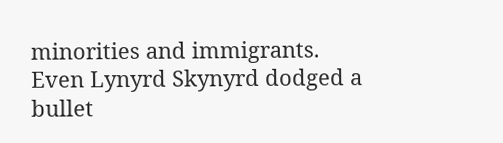minorities and immigrants. Even Lynyrd Skynyrd dodged a bullet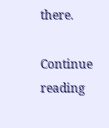there.

Continue reading